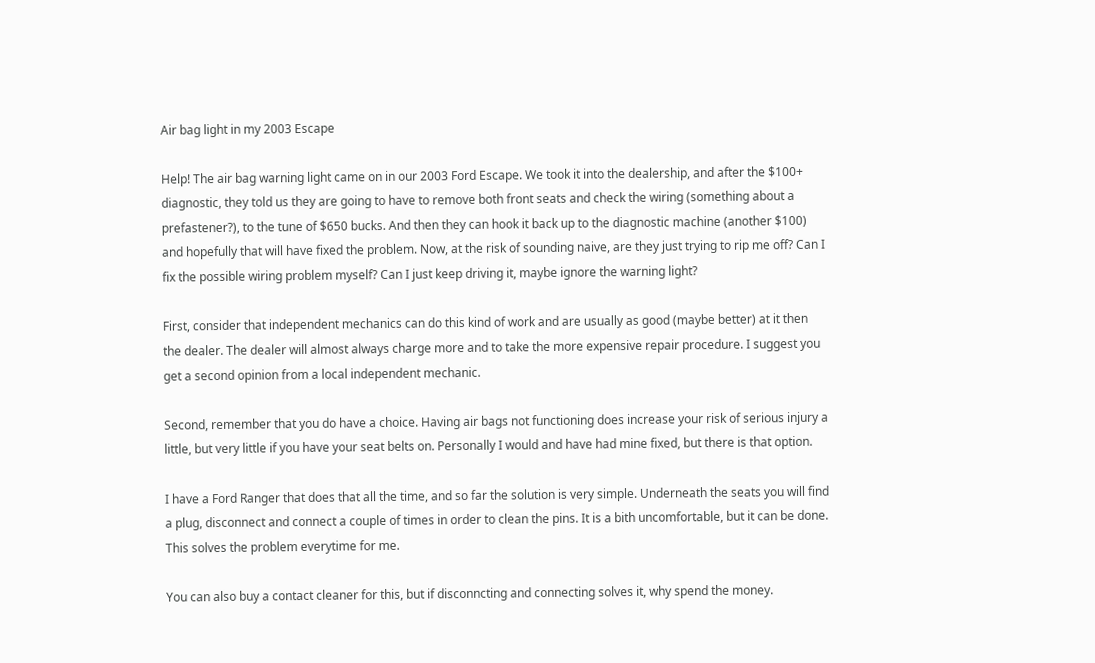Air bag light in my 2003 Escape

Help! The air bag warning light came on in our 2003 Ford Escape. We took it into the dealership, and after the $100+ diagnostic, they told us they are going to have to remove both front seats and check the wiring (something about a prefastener?), to the tune of $650 bucks. And then they can hook it back up to the diagnostic machine (another $100) and hopefully that will have fixed the problem. Now, at the risk of sounding naive, are they just trying to rip me off? Can I fix the possible wiring problem myself? Can I just keep driving it, maybe ignore the warning light?

First, consider that independent mechanics can do this kind of work and are usually as good (maybe better) at it then the dealer. The dealer will almost always charge more and to take the more expensive repair procedure. I suggest you get a second opinion from a local independent mechanic.

Second, remember that you do have a choice. Having air bags not functioning does increase your risk of serious injury a little, but very little if you have your seat belts on. Personally I would and have had mine fixed, but there is that option.

I have a Ford Ranger that does that all the time, and so far the solution is very simple. Underneath the seats you will find a plug, disconnect and connect a couple of times in order to clean the pins. It is a bith uncomfortable, but it can be done. This solves the problem everytime for me.

You can also buy a contact cleaner for this, but if disconncting and connecting solves it, why spend the money.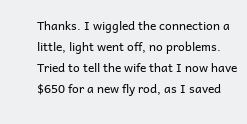Thanks. I wiggled the connection a little, light went off, no problems. Tried to tell the wife that I now have $650 for a new fly rod, as I saved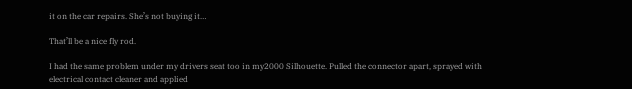it on the car repairs. She’s not buying it…

That’ll be a nice fly rod.

I had the same problem under my drivers seat too in my2000 Silhouette. Pulled the connector apart, sprayed with electrical contact cleaner and applied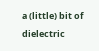a (little) bit of dielectric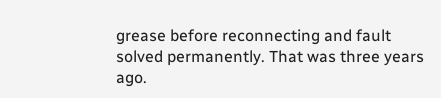grease before reconnecting and fault solved permanently. That was three years ago.